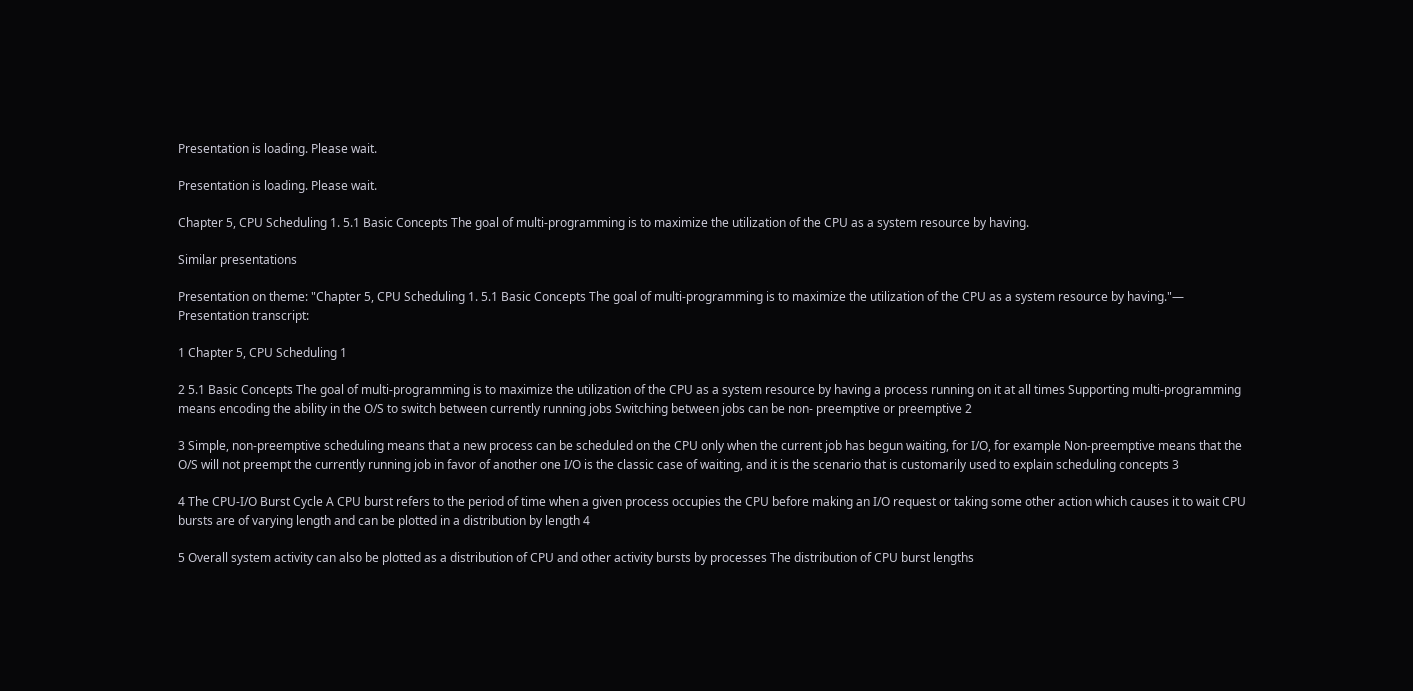Presentation is loading. Please wait.

Presentation is loading. Please wait.

Chapter 5, CPU Scheduling 1. 5.1 Basic Concepts The goal of multi-programming is to maximize the utilization of the CPU as a system resource by having.

Similar presentations

Presentation on theme: "Chapter 5, CPU Scheduling 1. 5.1 Basic Concepts The goal of multi-programming is to maximize the utilization of the CPU as a system resource by having."— Presentation transcript:

1 Chapter 5, CPU Scheduling 1

2 5.1 Basic Concepts The goal of multi-programming is to maximize the utilization of the CPU as a system resource by having a process running on it at all times Supporting multi-programming means encoding the ability in the O/S to switch between currently running jobs Switching between jobs can be non- preemptive or preemptive 2

3 Simple, non-preemptive scheduling means that a new process can be scheduled on the CPU only when the current job has begun waiting, for I/O, for example Non-preemptive means that the O/S will not preempt the currently running job in favor of another one I/O is the classic case of waiting, and it is the scenario that is customarily used to explain scheduling concepts 3

4 The CPU-I/O Burst Cycle A CPU burst refers to the period of time when a given process occupies the CPU before making an I/O request or taking some other action which causes it to wait CPU bursts are of varying length and can be plotted in a distribution by length 4

5 Overall system activity can also be plotted as a distribution of CPU and other activity bursts by processes The distribution of CPU burst lengths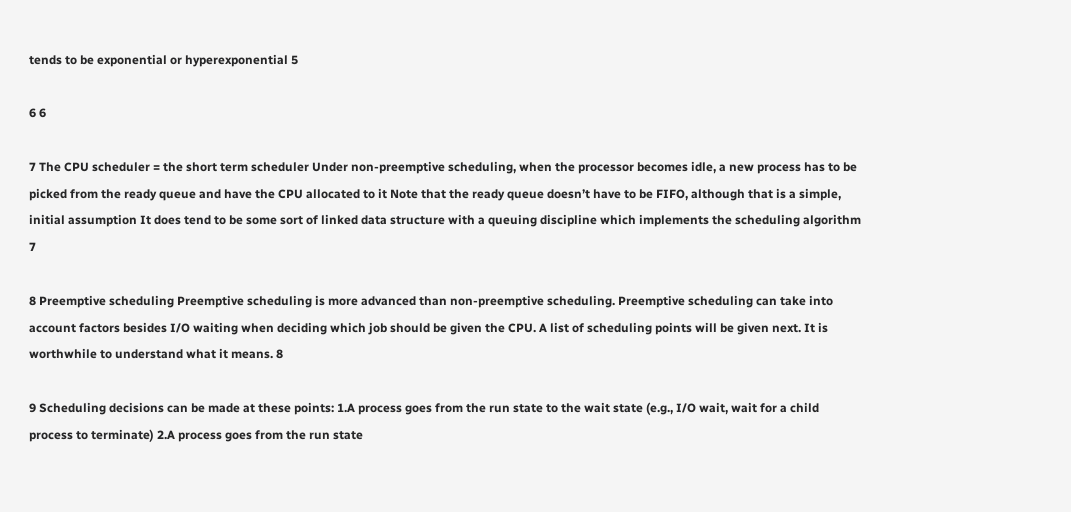tends to be exponential or hyperexponential 5

6 6

7 The CPU scheduler = the short term scheduler Under non-preemptive scheduling, when the processor becomes idle, a new process has to be picked from the ready queue and have the CPU allocated to it Note that the ready queue doesn’t have to be FIFO, although that is a simple, initial assumption It does tend to be some sort of linked data structure with a queuing discipline which implements the scheduling algorithm 7

8 Preemptive scheduling Preemptive scheduling is more advanced than non-preemptive scheduling. Preemptive scheduling can take into account factors besides I/O waiting when deciding which job should be given the CPU. A list of scheduling points will be given next. It is worthwhile to understand what it means. 8

9 Scheduling decisions can be made at these points: 1.A process goes from the run state to the wait state (e.g., I/O wait, wait for a child process to terminate) 2.A process goes from the run state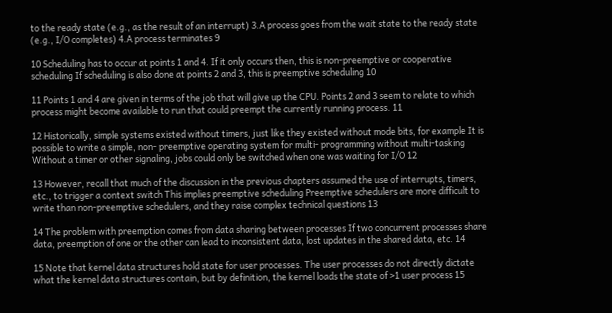to the ready state (e.g., as the result of an interrupt) 3.A process goes from the wait state to the ready state (e.g., I/O completes) 4.A process terminates 9

10 Scheduling has to occur at points 1 and 4. If it only occurs then, this is non-preemptive or cooperative scheduling If scheduling is also done at points 2 and 3, this is preemptive scheduling 10

11 Points 1 and 4 are given in terms of the job that will give up the CPU. Points 2 and 3 seem to relate to which process might become available to run that could preempt the currently running process. 11

12 Historically, simple systems existed without timers, just like they existed without mode bits, for example It is possible to write a simple, non- preemptive operating system for multi- programming without multi-tasking Without a timer or other signaling, jobs could only be switched when one was waiting for I/O 12

13 However, recall that much of the discussion in the previous chapters assumed the use of interrupts, timers, etc., to trigger a context switch This implies preemptive scheduling Preemptive schedulers are more difficult to write than non-preemptive schedulers, and they raise complex technical questions 13

14 The problem with preemption comes from data sharing between processes If two concurrent processes share data, preemption of one or the other can lead to inconsistent data, lost updates in the shared data, etc. 14

15 Note that kernel data structures hold state for user processes. The user processes do not directly dictate what the kernel data structures contain, but by definition, the kernel loads the state of >1 user process 15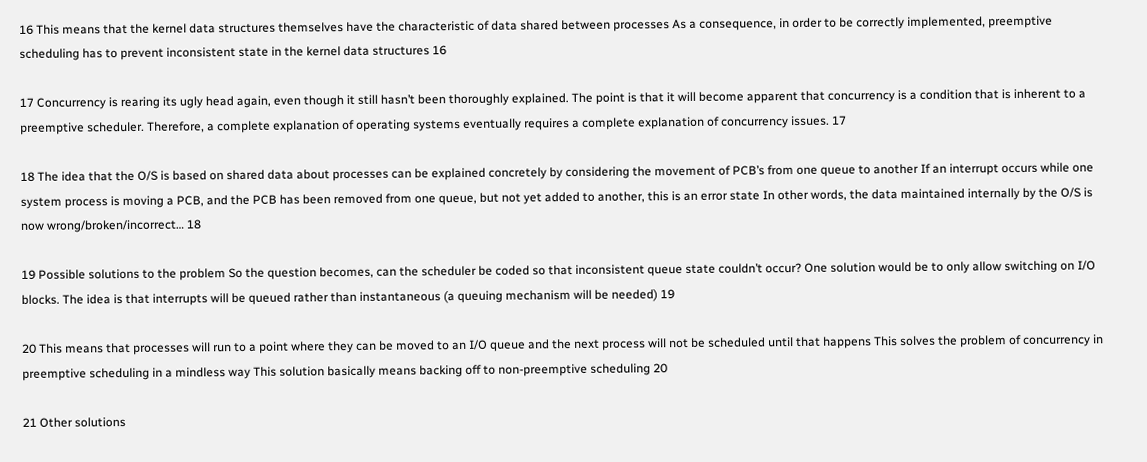16 This means that the kernel data structures themselves have the characteristic of data shared between processes As a consequence, in order to be correctly implemented, preemptive scheduling has to prevent inconsistent state in the kernel data structures 16

17 Concurrency is rearing its ugly head again, even though it still hasn’t been thoroughly explained. The point is that it will become apparent that concurrency is a condition that is inherent to a preemptive scheduler. Therefore, a complete explanation of operating systems eventually requires a complete explanation of concurrency issues. 17

18 The idea that the O/S is based on shared data about processes can be explained concretely by considering the movement of PCB’s from one queue to another If an interrupt occurs while one system process is moving a PCB, and the PCB has been removed from one queue, but not yet added to another, this is an error state In other words, the data maintained internally by the O/S is now wrong/broken/incorrect… 18

19 Possible solutions to the problem So the question becomes, can the scheduler be coded so that inconsistent queue state couldn’t occur? One solution would be to only allow switching on I/O blocks. The idea is that interrupts will be queued rather than instantaneous (a queuing mechanism will be needed) 19

20 This means that processes will run to a point where they can be moved to an I/O queue and the next process will not be scheduled until that happens This solves the problem of concurrency in preemptive scheduling in a mindless way This solution basically means backing off to non-preemptive scheduling 20

21 Other solutions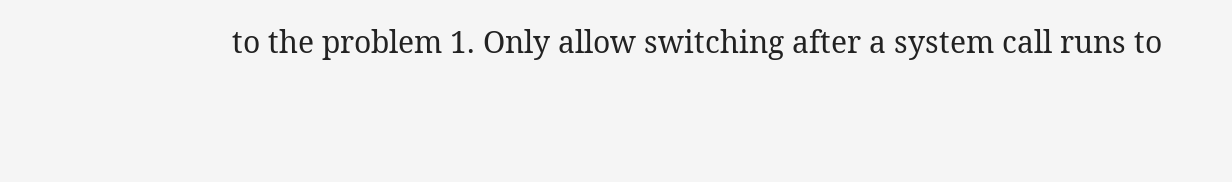to the problem 1. Only allow switching after a system call runs to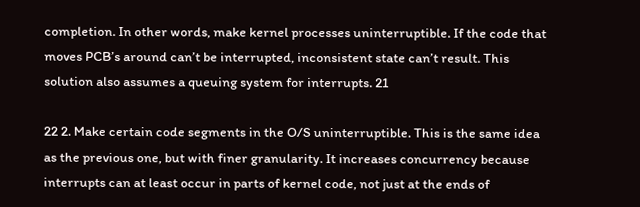completion. In other words, make kernel processes uninterruptible. If the code that moves PCB’s around can’t be interrupted, inconsistent state can’t result. This solution also assumes a queuing system for interrupts. 21

22 2. Make certain code segments in the O/S uninterruptible. This is the same idea as the previous one, but with finer granularity. It increases concurrency because interrupts can at least occur in parts of kernel code, not just at the ends of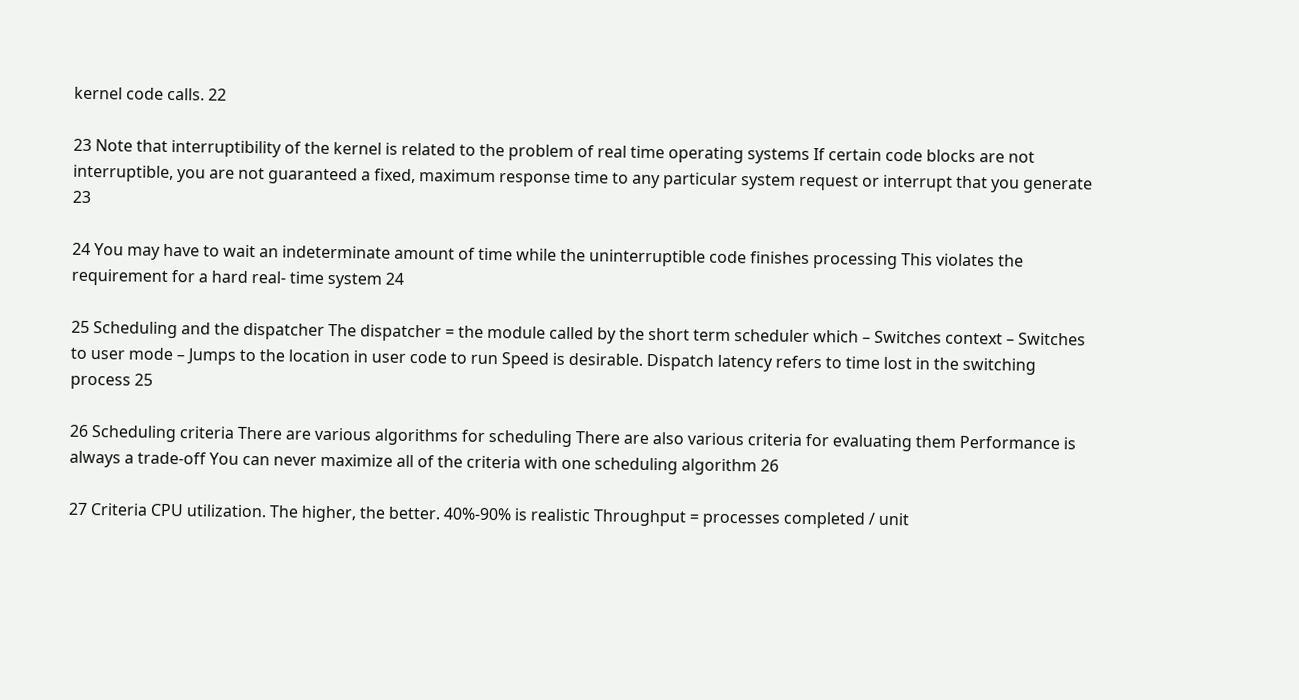kernel code calls. 22

23 Note that interruptibility of the kernel is related to the problem of real time operating systems If certain code blocks are not interruptible, you are not guaranteed a fixed, maximum response time to any particular system request or interrupt that you generate 23

24 You may have to wait an indeterminate amount of time while the uninterruptible code finishes processing This violates the requirement for a hard real- time system 24

25 Scheduling and the dispatcher The dispatcher = the module called by the short term scheduler which – Switches context – Switches to user mode – Jumps to the location in user code to run Speed is desirable. Dispatch latency refers to time lost in the switching process 25

26 Scheduling criteria There are various algorithms for scheduling There are also various criteria for evaluating them Performance is always a trade-off You can never maximize all of the criteria with one scheduling algorithm 26

27 Criteria CPU utilization. The higher, the better. 40%-90% is realistic Throughput = processes completed / unit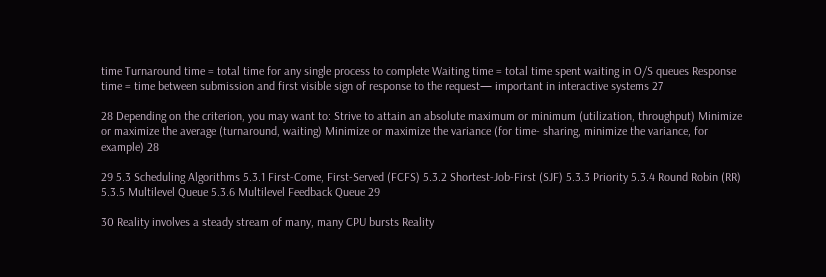time Turnaround time = total time for any single process to complete Waiting time = total time spent waiting in O/S queues Response time = time between submission and first visible sign of response to the request— important in interactive systems 27

28 Depending on the criterion, you may want to: Strive to attain an absolute maximum or minimum (utilization, throughput) Minimize or maximize the average (turnaround, waiting) Minimize or maximize the variance (for time- sharing, minimize the variance, for example) 28

29 5.3 Scheduling Algorithms 5.3.1 First-Come, First-Served (FCFS) 5.3.2 Shortest-Job-First (SJF) 5.3.3 Priority 5.3.4 Round Robin (RR) 5.3.5 Multilevel Queue 5.3.6 Multilevel Feedback Queue 29

30 Reality involves a steady stream of many, many CPU bursts Reality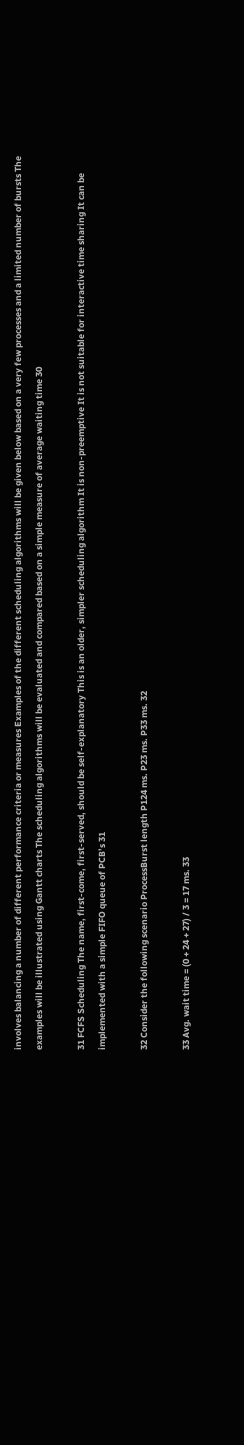involves balancing a number of different performance criteria or measures Examples of the different scheduling algorithms will be given below based on a very few processes and a limited number of bursts The examples will be illustrated using Gantt charts The scheduling algorithms will be evaluated and compared based on a simple measure of average waiting time 30

31 FCFS Scheduling The name, first-come, first-served, should be self-explanatory This is an older, simpler scheduling algorithm It is non-preemptive It is not suitable for interactive time sharing It can be implemented with a simple FIFO queue of PCB’s 31

32 Consider the following scenario ProcessBurst length P124 ms. P23 ms. P33 ms. 32

33 Avg. wait time = (0 + 24 + 27) / 3 = 17 ms. 33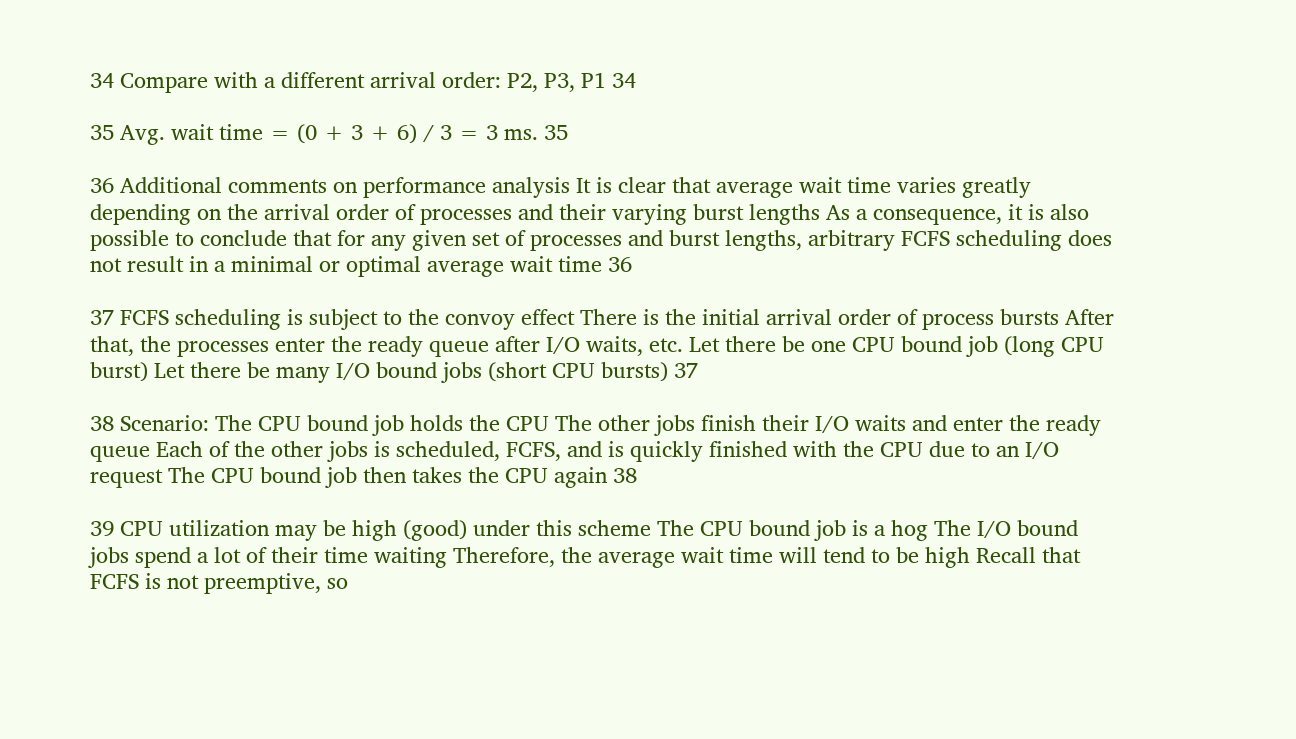34 Compare with a different arrival order: P2, P3, P1 34

35 Avg. wait time = (0 + 3 + 6) / 3 = 3 ms. 35

36 Additional comments on performance analysis It is clear that average wait time varies greatly depending on the arrival order of processes and their varying burst lengths As a consequence, it is also possible to conclude that for any given set of processes and burst lengths, arbitrary FCFS scheduling does not result in a minimal or optimal average wait time 36

37 FCFS scheduling is subject to the convoy effect There is the initial arrival order of process bursts After that, the processes enter the ready queue after I/O waits, etc. Let there be one CPU bound job (long CPU burst) Let there be many I/O bound jobs (short CPU bursts) 37

38 Scenario: The CPU bound job holds the CPU The other jobs finish their I/O waits and enter the ready queue Each of the other jobs is scheduled, FCFS, and is quickly finished with the CPU due to an I/O request The CPU bound job then takes the CPU again 38

39 CPU utilization may be high (good) under this scheme The CPU bound job is a hog The I/O bound jobs spend a lot of their time waiting Therefore, the average wait time will tend to be high Recall that FCFS is not preemptive, so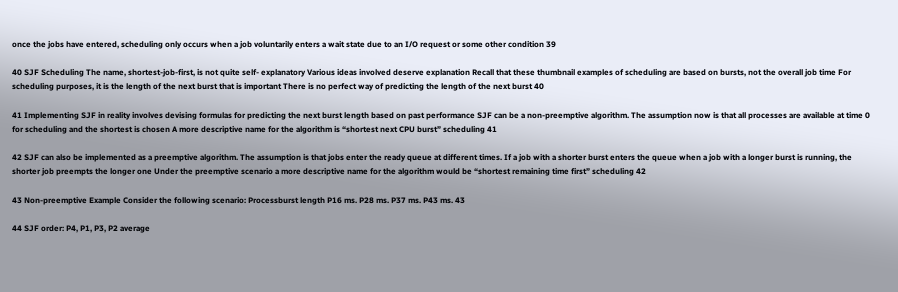once the jobs have entered, scheduling only occurs when a job voluntarily enters a wait state due to an I/O request or some other condition 39

40 SJF Scheduling The name, shortest-job-first, is not quite self- explanatory Various ideas involved deserve explanation Recall that these thumbnail examples of scheduling are based on bursts, not the overall job time For scheduling purposes, it is the length of the next burst that is important There is no perfect way of predicting the length of the next burst 40

41 Implementing SJF in reality involves devising formulas for predicting the next burst length based on past performance SJF can be a non-preemptive algorithm. The assumption now is that all processes are available at time 0 for scheduling and the shortest is chosen A more descriptive name for the algorithm is “shortest next CPU burst” scheduling 41

42 SJF can also be implemented as a preemptive algorithm. The assumption is that jobs enter the ready queue at different times. If a job with a shorter burst enters the queue when a job with a longer burst is running, the shorter job preempts the longer one Under the preemptive scenario a more descriptive name for the algorithm would be “shortest remaining time first” scheduling 42

43 Non-preemptive Example Consider the following scenario: Processburst length P16 ms. P28 ms. P37 ms. P43 ms. 43

44 SJF order: P4, P1, P3, P2 average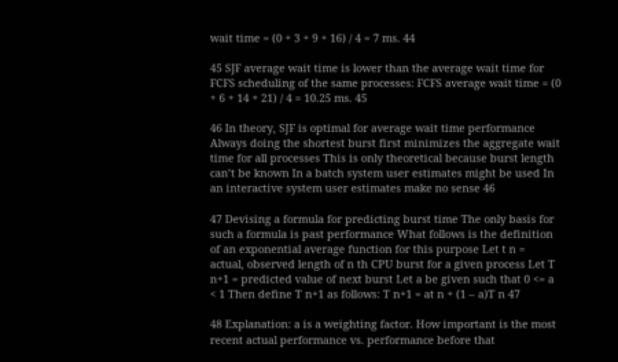wait time = (0 + 3 + 9 + 16) / 4 = 7 ms. 44

45 SJF average wait time is lower than the average wait time for FCFS scheduling of the same processes: FCFS average wait time = (0 + 6 + 14 + 21) / 4 = 10.25 ms. 45

46 In theory, SJF is optimal for average wait time performance Always doing the shortest burst first minimizes the aggregate wait time for all processes This is only theoretical because burst length can’t be known In a batch system user estimates might be used In an interactive system user estimates make no sense 46

47 Devising a formula for predicting burst time The only basis for such a formula is past performance What follows is the definition of an exponential average function for this purpose Let t n = actual, observed length of n th CPU burst for a given process Let T n+1 = predicted value of next burst Let a be given such that 0 <= a < 1 Then define T n+1 as follows: T n+1 = at n + (1 – a)T n 47

48 Explanation: a is a weighting factor. How important is the most recent actual performance vs. performance before that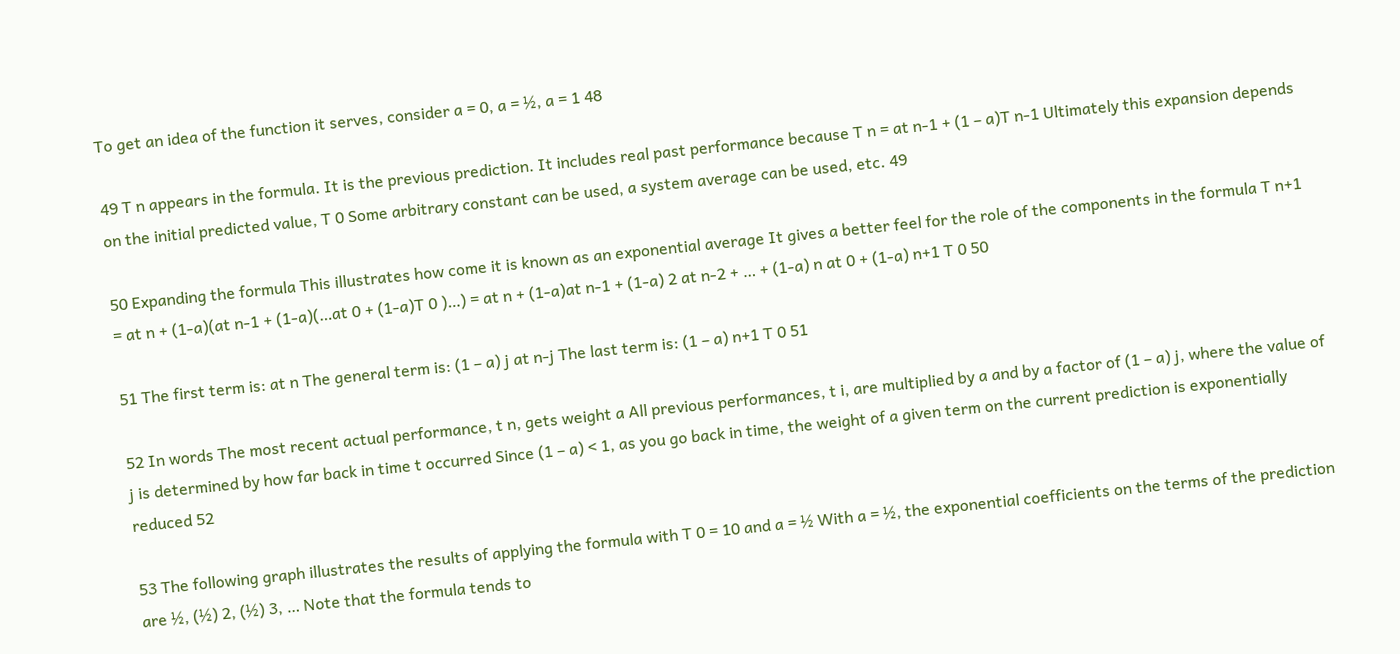To get an idea of the function it serves, consider a = 0, a = ½, a = 1 48

49 T n appears in the formula. It is the previous prediction. It includes real past performance because T n = at n-1 + (1 – a)T n-1 Ultimately this expansion depends on the initial predicted value, T 0 Some arbitrary constant can be used, a system average can be used, etc. 49

50 Expanding the formula This illustrates how come it is known as an exponential average It gives a better feel for the role of the components in the formula T n+1 = at n + (1-a)(at n-1 + (1-a)(…at 0 + (1-a)T 0 )…) = at n + (1-a)at n-1 + (1-a) 2 at n-2 + … + (1-a) n at 0 + (1-a) n+1 T 0 50

51 The first term is: at n The general term is: (1 – a) j at n-j The last term is: (1 – a) n+1 T 0 51

52 In words The most recent actual performance, t n, gets weight a All previous performances, t i, are multiplied by a and by a factor of (1 – a) j, where the value of j is determined by how far back in time t occurred Since (1 – a) < 1, as you go back in time, the weight of a given term on the current prediction is exponentially reduced 52

53 The following graph illustrates the results of applying the formula with T 0 = 10 and a = ½ With a = ½, the exponential coefficients on the terms of the prediction are ½, (½) 2, (½) 3, … Note that the formula tends to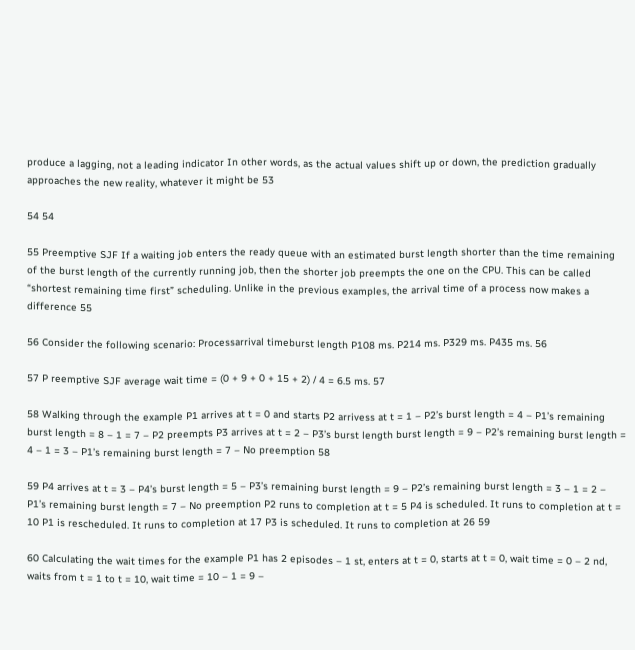produce a lagging, not a leading indicator In other words, as the actual values shift up or down, the prediction gradually approaches the new reality, whatever it might be 53

54 54

55 Preemptive SJF If a waiting job enters the ready queue with an estimated burst length shorter than the time remaining of the burst length of the currently running job, then the shorter job preempts the one on the CPU. This can be called “shortest remaining time first” scheduling. Unlike in the previous examples, the arrival time of a process now makes a difference 55

56 Consider the following scenario: Processarrival timeburst length P108 ms. P214 ms. P329 ms. P435 ms. 56

57 P reemptive SJF average wait time = (0 + 9 + 0 + 15 + 2) / 4 = 6.5 ms. 57

58 Walking through the example P1 arrives at t = 0 and starts P2 arrivess at t = 1 – P2’s burst length = 4 – P1’s remaining burst length = 8 – 1 = 7 – P2 preempts P3 arrives at t = 2 – P3’s burst length burst length = 9 – P2’s remaining burst length = 4 – 1 = 3 – P1’s remaining burst length = 7 – No preemption 58

59 P4 arrives at t = 3 – P4’s burst length = 5 – P3’s remaining burst length = 9 – P2’s remaining burst length = 3 – 1 = 2 – P1’s remaining burst length = 7 – No preemption P2 runs to completion at t = 5 P4 is scheduled. It runs to completion at t = 10 P1 is rescheduled. It runs to completion at 17 P3 is scheduled. It runs to completion at 26 59

60 Calculating the wait times for the example P1 has 2 episodes – 1 st, enters at t = 0, starts at t = 0, wait time = 0 – 2 nd, waits from t = 1 to t = 10, wait time = 10 – 1 = 9 –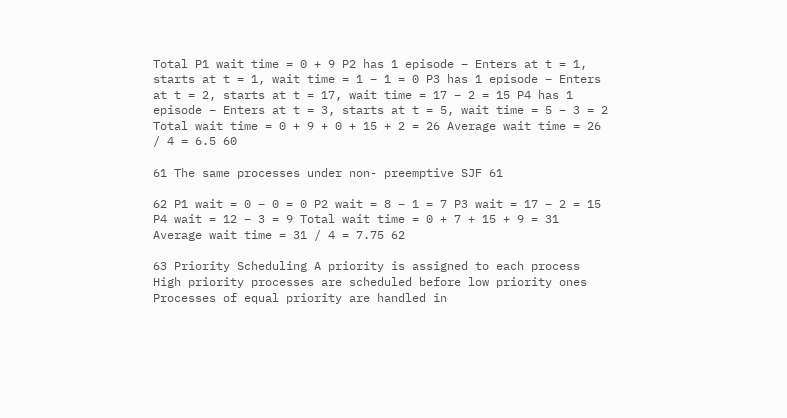Total P1 wait time = 0 + 9 P2 has 1 episode – Enters at t = 1, starts at t = 1, wait time = 1 – 1 = 0 P3 has 1 episode – Enters at t = 2, starts at t = 17, wait time = 17 – 2 = 15 P4 has 1 episode – Enters at t = 3, starts at t = 5, wait time = 5 – 3 = 2 Total wait time = 0 + 9 + 0 + 15 + 2 = 26 Average wait time = 26 / 4 = 6.5 60

61 The same processes under non- preemptive SJF 61

62 P1 wait = 0 – 0 = 0 P2 wait = 8 – 1 = 7 P3 wait = 17 – 2 = 15 P4 wait = 12 – 3 = 9 Total wait time = 0 + 7 + 15 + 9 = 31 Average wait time = 31 / 4 = 7.75 62

63 Priority Scheduling A priority is assigned to each process High priority processes are scheduled before low priority ones Processes of equal priority are handled in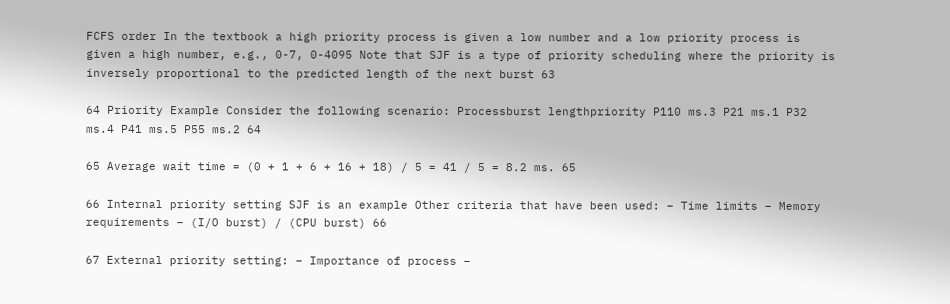FCFS order In the textbook a high priority process is given a low number and a low priority process is given a high number, e.g., 0-7, 0-4095 Note that SJF is a type of priority scheduling where the priority is inversely proportional to the predicted length of the next burst 63

64 Priority Example Consider the following scenario: Processburst lengthpriority P110 ms.3 P21 ms.1 P32 ms.4 P41 ms.5 P55 ms.2 64

65 Average wait time = (0 + 1 + 6 + 16 + 18) / 5 = 41 / 5 = 8.2 ms. 65

66 Internal priority setting SJF is an example Other criteria that have been used: – Time limits – Memory requirements – (I/O burst) / (CPU burst) 66

67 External priority setting: – Importance of process –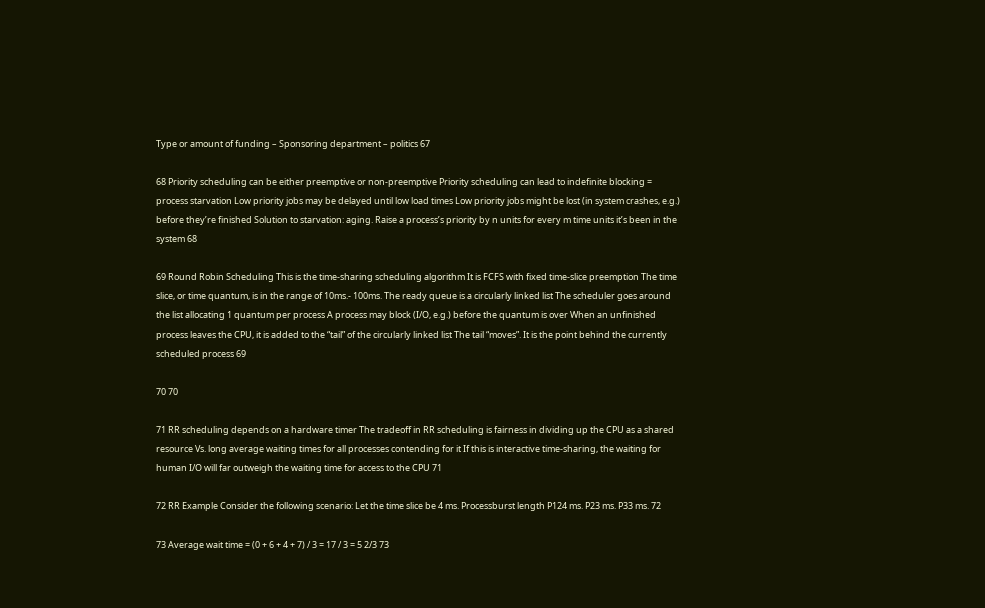Type or amount of funding – Sponsoring department – politics 67

68 Priority scheduling can be either preemptive or non-preemptive Priority scheduling can lead to indefinite blocking = process starvation Low priority jobs may be delayed until low load times Low priority jobs might be lost (in system crashes, e.g.) before they’re finished Solution to starvation: aging. Raise a process’s priority by n units for every m time units it’s been in the system 68

69 Round Robin Scheduling This is the time-sharing scheduling algorithm It is FCFS with fixed time-slice preemption The time slice, or time quantum, is in the range of 10ms.- 100ms. The ready queue is a circularly linked list The scheduler goes around the list allocating 1 quantum per process A process may block (I/O, e.g.) before the quantum is over When an unfinished process leaves the CPU, it is added to the “tail” of the circularly linked list The tail “moves”. It is the point behind the currently scheduled process 69

70 70

71 RR scheduling depends on a hardware timer The tradeoff in RR scheduling is fairness in dividing up the CPU as a shared resource Vs. long average waiting times for all processes contending for it If this is interactive time-sharing, the waiting for human I/O will far outweigh the waiting time for access to the CPU 71

72 RR Example Consider the following scenario: Let the time slice be 4 ms. Processburst length P124 ms. P23 ms. P33 ms. 72

73 Average wait time = (0 + 6 + 4 + 7) / 3 = 17 / 3 = 5 2/3 73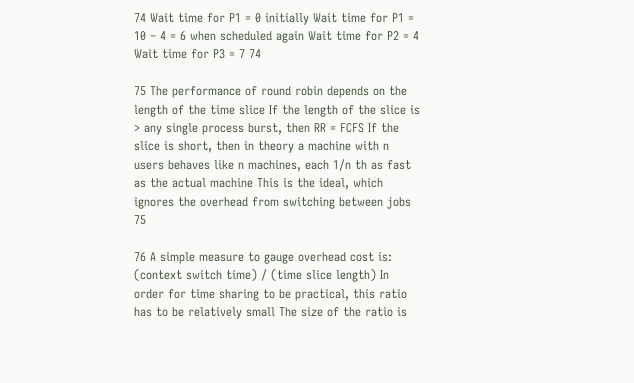74 Wait time for P1 = 0 initially Wait time for P1 = 10 – 4 = 6 when scheduled again Wait time for P2 = 4 Wait time for P3 = 7 74

75 The performance of round robin depends on the length of the time slice If the length of the slice is > any single process burst, then RR = FCFS If the slice is short, then in theory a machine with n users behaves like n machines, each 1/n th as fast as the actual machine This is the ideal, which ignores the overhead from switching between jobs 75

76 A simple measure to gauge overhead cost is: (context switch time) / (time slice length) In order for time sharing to be practical, this ratio has to be relatively small The size of the ratio is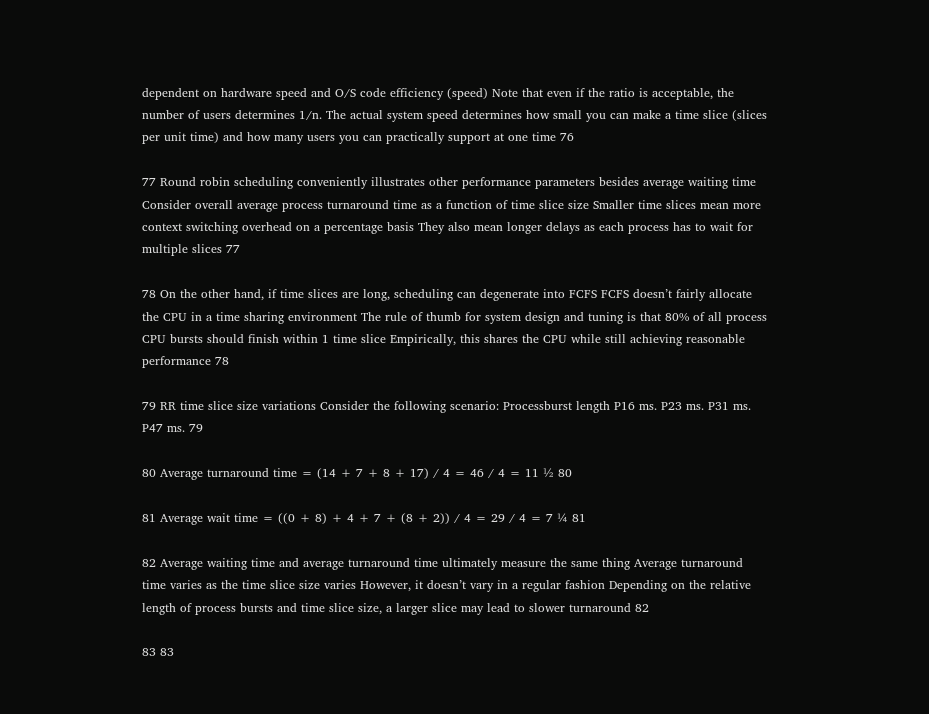dependent on hardware speed and O/S code efficiency (speed) Note that even if the ratio is acceptable, the number of users determines 1/n. The actual system speed determines how small you can make a time slice (slices per unit time) and how many users you can practically support at one time 76

77 Round robin scheduling conveniently illustrates other performance parameters besides average waiting time Consider overall average process turnaround time as a function of time slice size Smaller time slices mean more context switching overhead on a percentage basis They also mean longer delays as each process has to wait for multiple slices 77

78 On the other hand, if time slices are long, scheduling can degenerate into FCFS FCFS doesn’t fairly allocate the CPU in a time sharing environment The rule of thumb for system design and tuning is that 80% of all process CPU bursts should finish within 1 time slice Empirically, this shares the CPU while still achieving reasonable performance 78

79 RR time slice size variations Consider the following scenario: Processburst length P16 ms. P23 ms. P31 ms. P47 ms. 79

80 Average turnaround time = (14 + 7 + 8 + 17) / 4 = 46 / 4 = 11 ½ 80

81 Average wait time = ((0 + 8) + 4 + 7 + (8 + 2)) / 4 = 29 / 4 = 7 ¼ 81

82 Average waiting time and average turnaround time ultimately measure the same thing Average turnaround time varies as the time slice size varies However, it doesn’t vary in a regular fashion Depending on the relative length of process bursts and time slice size, a larger slice may lead to slower turnaround 82

83 83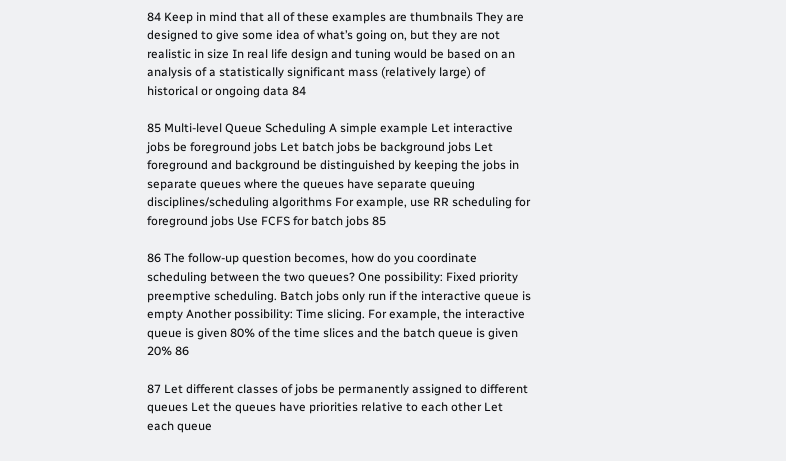84 Keep in mind that all of these examples are thumbnails They are designed to give some idea of what’s going on, but they are not realistic in size In real life design and tuning would be based on an analysis of a statistically significant mass (relatively large) of historical or ongoing data 84

85 Multi-level Queue Scheduling A simple example Let interactive jobs be foreground jobs Let batch jobs be background jobs Let foreground and background be distinguished by keeping the jobs in separate queues where the queues have separate queuing disciplines/scheduling algorithms For example, use RR scheduling for foreground jobs Use FCFS for batch jobs 85

86 The follow-up question becomes, how do you coordinate scheduling between the two queues? One possibility: Fixed priority preemptive scheduling. Batch jobs only run if the interactive queue is empty Another possibility: Time slicing. For example, the interactive queue is given 80% of the time slices and the batch queue is given 20% 86

87 Let different classes of jobs be permanently assigned to different queues Let the queues have priorities relative to each other Let each queue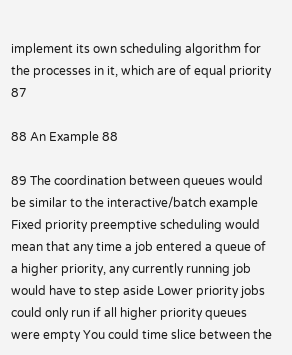implement its own scheduling algorithm for the processes in it, which are of equal priority 87

88 An Example 88

89 The coordination between queues would be similar to the interactive/batch example Fixed priority preemptive scheduling would mean that any time a job entered a queue of a higher priority, any currently running job would have to step aside Lower priority jobs could only run if all higher priority queues were empty You could time slice between the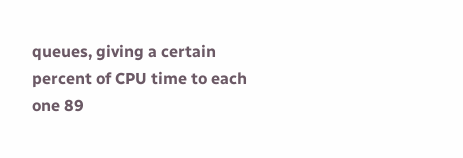queues, giving a certain percent of CPU time to each one 89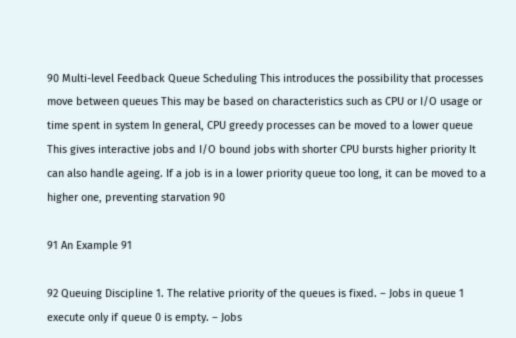90 Multi-level Feedback Queue Scheduling This introduces the possibility that processes move between queues This may be based on characteristics such as CPU or I/O usage or time spent in system In general, CPU greedy processes can be moved to a lower queue This gives interactive jobs and I/O bound jobs with shorter CPU bursts higher priority It can also handle ageing. If a job is in a lower priority queue too long, it can be moved to a higher one, preventing starvation 90

91 An Example 91

92 Queuing Discipline 1. The relative priority of the queues is fixed. – Jobs in queue 1 execute only if queue 0 is empty. – Jobs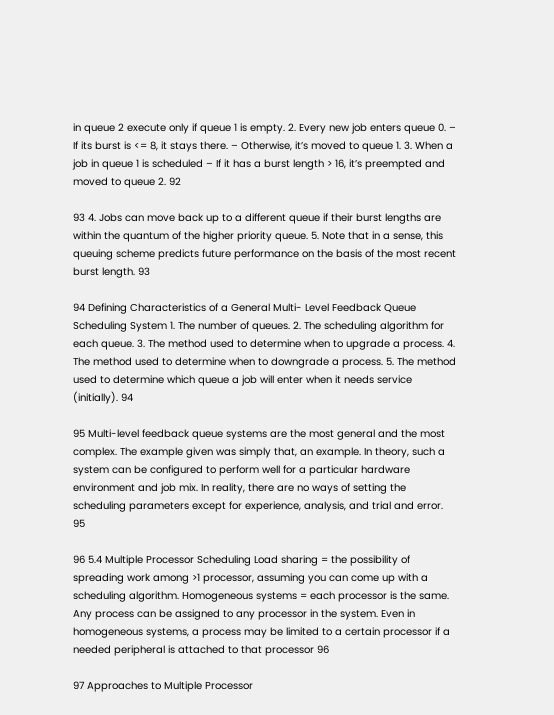in queue 2 execute only if queue 1 is empty. 2. Every new job enters queue 0. – If its burst is <= 8, it stays there. – Otherwise, it’s moved to queue 1. 3. When a job in queue 1 is scheduled – If it has a burst length > 16, it’s preempted and moved to queue 2. 92

93 4. Jobs can move back up to a different queue if their burst lengths are within the quantum of the higher priority queue. 5. Note that in a sense, this queuing scheme predicts future performance on the basis of the most recent burst length. 93

94 Defining Characteristics of a General Multi- Level Feedback Queue Scheduling System 1. The number of queues. 2. The scheduling algorithm for each queue. 3. The method used to determine when to upgrade a process. 4. The method used to determine when to downgrade a process. 5. The method used to determine which queue a job will enter when it needs service (initially). 94

95 Multi-level feedback queue systems are the most general and the most complex. The example given was simply that, an example. In theory, such a system can be configured to perform well for a particular hardware environment and job mix. In reality, there are no ways of setting the scheduling parameters except for experience, analysis, and trial and error. 95

96 5.4 Multiple Processor Scheduling Load sharing = the possibility of spreading work among >1 processor, assuming you can come up with a scheduling algorithm. Homogeneous systems = each processor is the same. Any process can be assigned to any processor in the system. Even in homogeneous systems, a process may be limited to a certain processor if a needed peripheral is attached to that processor 96

97 Approaches to Multiple Processor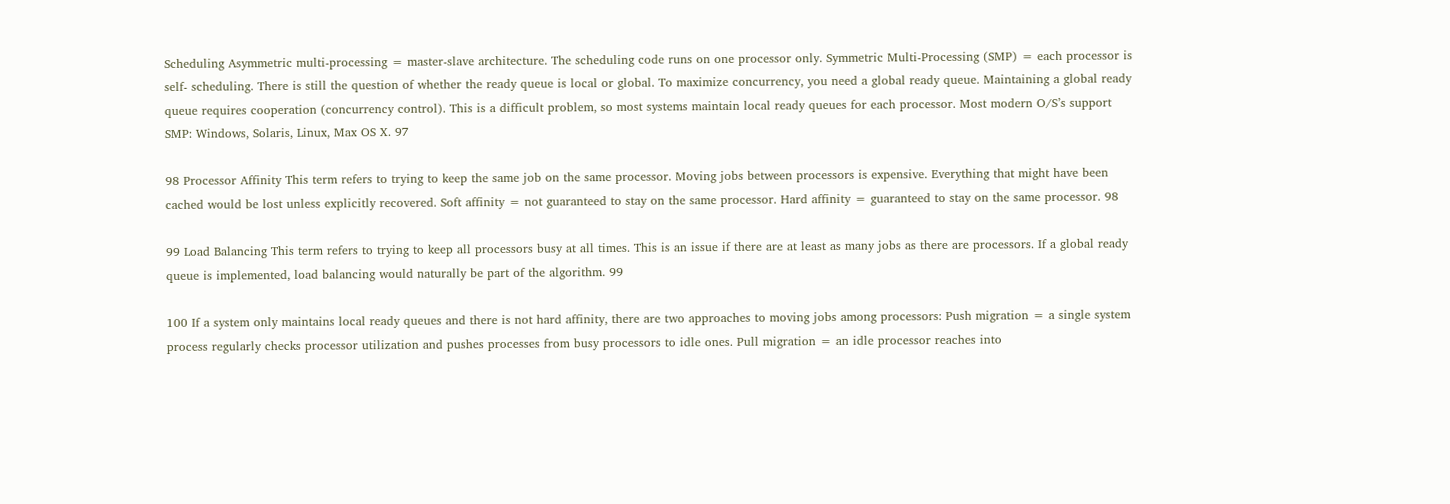Scheduling Asymmetric multi-processing = master-slave architecture. The scheduling code runs on one processor only. Symmetric Multi-Processing (SMP) = each processor is self- scheduling. There is still the question of whether the ready queue is local or global. To maximize concurrency, you need a global ready queue. Maintaining a global ready queue requires cooperation (concurrency control). This is a difficult problem, so most systems maintain local ready queues for each processor. Most modern O/S’s support SMP: Windows, Solaris, Linux, Max OS X. 97

98 Processor Affinity This term refers to trying to keep the same job on the same processor. Moving jobs between processors is expensive. Everything that might have been cached would be lost unless explicitly recovered. Soft affinity = not guaranteed to stay on the same processor. Hard affinity = guaranteed to stay on the same processor. 98

99 Load Balancing This term refers to trying to keep all processors busy at all times. This is an issue if there are at least as many jobs as there are processors. If a global ready queue is implemented, load balancing would naturally be part of the algorithm. 99

100 If a system only maintains local ready queues and there is not hard affinity, there are two approaches to moving jobs among processors: Push migration = a single system process regularly checks processor utilization and pushes processes from busy processors to idle ones. Pull migration = an idle processor reaches into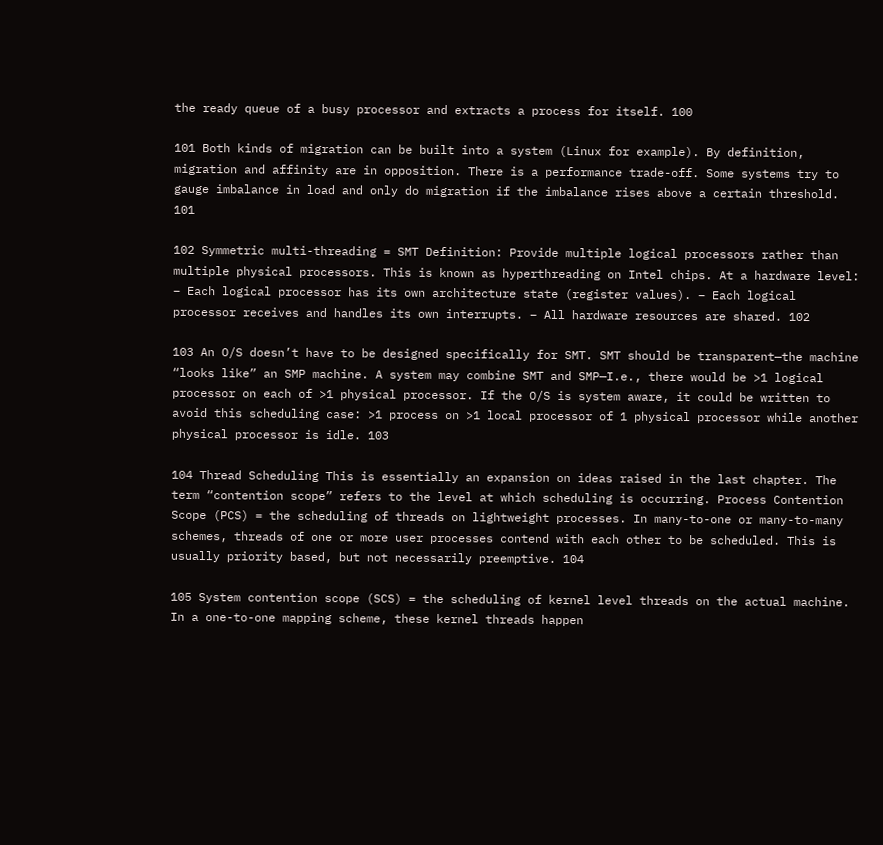the ready queue of a busy processor and extracts a process for itself. 100

101 Both kinds of migration can be built into a system (Linux for example). By definition, migration and affinity are in opposition. There is a performance trade-off. Some systems try to gauge imbalance in load and only do migration if the imbalance rises above a certain threshold. 101

102 Symmetric multi-threading = SMT Definition: Provide multiple logical processors rather than multiple physical processors. This is known as hyperthreading on Intel chips. At a hardware level: – Each logical processor has its own architecture state (register values). – Each logical processor receives and handles its own interrupts. – All hardware resources are shared. 102

103 An O/S doesn’t have to be designed specifically for SMT. SMT should be transparent—the machine “looks like” an SMP machine. A system may combine SMT and SMP—I.e., there would be >1 logical processor on each of >1 physical processor. If the O/S is system aware, it could be written to avoid this scheduling case: >1 process on >1 local processor of 1 physical processor while another physical processor is idle. 103

104 Thread Scheduling This is essentially an expansion on ideas raised in the last chapter. The term “contention scope” refers to the level at which scheduling is occurring. Process Contention Scope (PCS) = the scheduling of threads on lightweight processes. In many-to-one or many-to-many schemes, threads of one or more user processes contend with each other to be scheduled. This is usually priority based, but not necessarily preemptive. 104

105 System contention scope (SCS) = the scheduling of kernel level threads on the actual machine. In a one-to-one mapping scheme, these kernel threads happen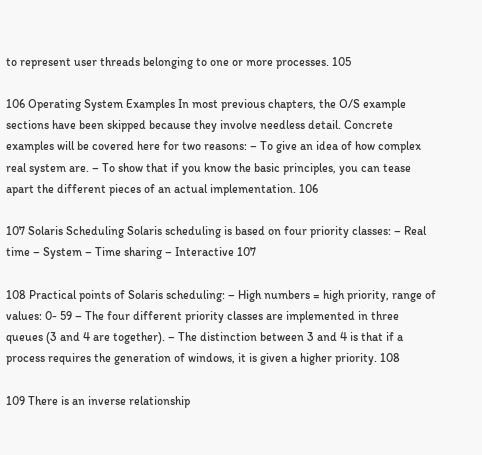to represent user threads belonging to one or more processes. 105

106 Operating System Examples In most previous chapters, the O/S example sections have been skipped because they involve needless detail. Concrete examples will be covered here for two reasons: – To give an idea of how complex real system are. – To show that if you know the basic principles, you can tease apart the different pieces of an actual implementation. 106

107 Solaris Scheduling Solaris scheduling is based on four priority classes: – Real time – System – Time sharing – Interactive 107

108 Practical points of Solaris scheduling: – High numbers = high priority, range of values: 0- 59 – The four different priority classes are implemented in three queues (3 and 4 are together). – The distinction between 3 and 4 is that if a process requires the generation of windows, it is given a higher priority. 108

109 There is an inverse relationship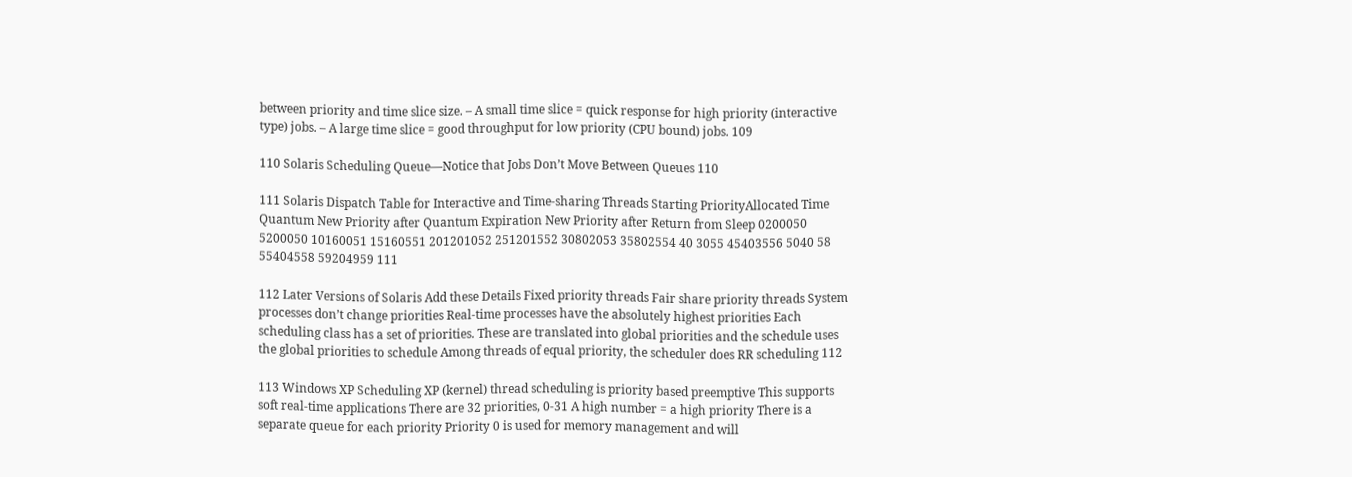between priority and time slice size. – A small time slice = quick response for high priority (interactive type) jobs. – A large time slice = good throughput for low priority (CPU bound) jobs. 109

110 Solaris Scheduling Queue—Notice that Jobs Don’t Move Between Queues 110

111 Solaris Dispatch Table for Interactive and Time-sharing Threads Starting PriorityAllocated Time Quantum New Priority after Quantum Expiration New Priority after Return from Sleep 0200050 5200050 10160051 15160551 201201052 251201552 30802053 35802554 40 3055 45403556 5040 58 55404558 59204959 111

112 Later Versions of Solaris Add these Details Fixed priority threads Fair share priority threads System processes don’t change priorities Real-time processes have the absolutely highest priorities Each scheduling class has a set of priorities. These are translated into global priorities and the schedule uses the global priorities to schedule Among threads of equal priority, the scheduler does RR scheduling 112

113 Windows XP Scheduling XP (kernel) thread scheduling is priority based preemptive This supports soft real-time applications There are 32 priorities, 0-31 A high number = a high priority There is a separate queue for each priority Priority 0 is used for memory management and will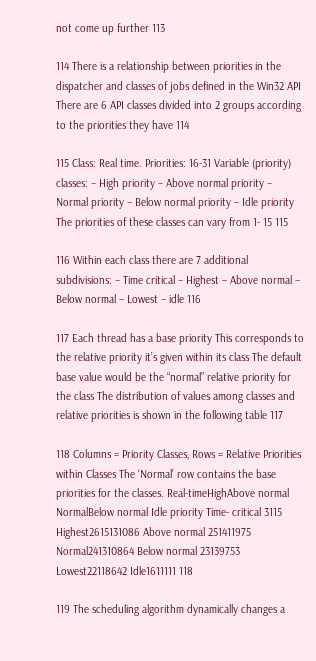not come up further 113

114 There is a relationship between priorities in the dispatcher and classes of jobs defined in the Win32 API There are 6 API classes divided into 2 groups according to the priorities they have 114

115 Class: Real time. Priorities: 16-31 Variable (priority) classes: – High priority – Above normal priority – Normal priority – Below normal priority – Idle priority The priorities of these classes can vary from 1- 15 115

116 Within each class there are 7 additional subdivisions: – Time critical – Highest – Above normal – Below normal – Lowest – idle 116

117 Each thread has a base priority This corresponds to the relative priority it’s given within its class The default base value would be the “normal” relative priority for the class The distribution of values among classes and relative priorities is shown in the following table 117

118 Columns = Priority Classes, Rows = Relative Priorities within Classes The ‘Normal’ row contains the base priorities for the classes. Real-timeHighAbove normal NormalBelow normal Idle priority Time- critical 3115 Highest2615131086 Above normal 251411975 Normal241310864 Below normal 23139753 Lowest22118642 Idle1611111 118

119 The scheduling algorithm dynamically changes a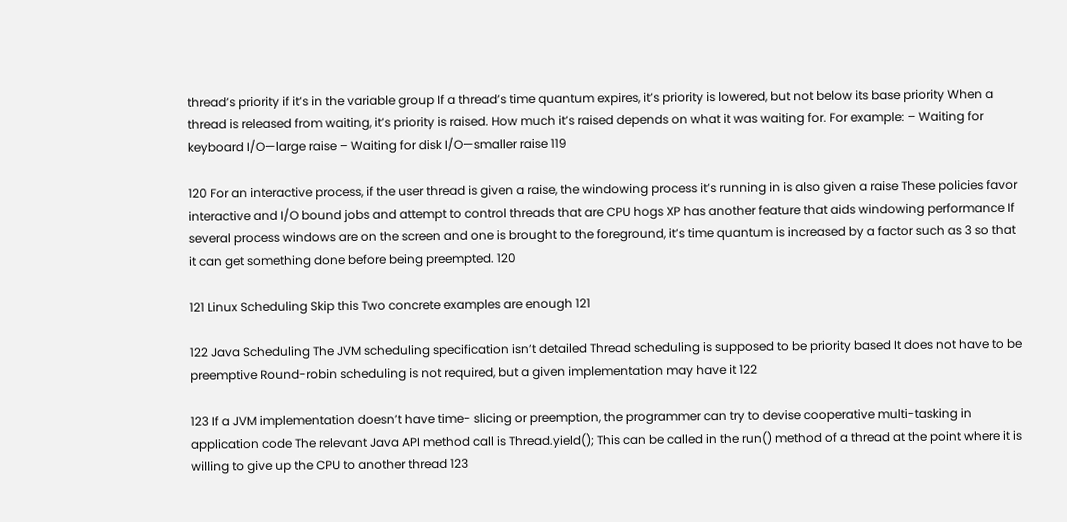thread’s priority if it’s in the variable group If a thread’s time quantum expires, it’s priority is lowered, but not below its base priority When a thread is released from waiting, it’s priority is raised. How much it’s raised depends on what it was waiting for. For example: – Waiting for keyboard I/O—large raise – Waiting for disk I/O—smaller raise 119

120 For an interactive process, if the user thread is given a raise, the windowing process it’s running in is also given a raise These policies favor interactive and I/O bound jobs and attempt to control threads that are CPU hogs XP has another feature that aids windowing performance If several process windows are on the screen and one is brought to the foreground, it’s time quantum is increased by a factor such as 3 so that it can get something done before being preempted. 120

121 Linux Scheduling Skip this Two concrete examples are enough 121

122 Java Scheduling The JVM scheduling specification isn’t detailed Thread scheduling is supposed to be priority based It does not have to be preemptive Round-robin scheduling is not required, but a given implementation may have it 122

123 If a JVM implementation doesn’t have time- slicing or preemption, the programmer can try to devise cooperative multi-tasking in application code The relevant Java API method call is Thread.yield(); This can be called in the run() method of a thread at the point where it is willing to give up the CPU to another thread 123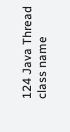124 Java Thread class name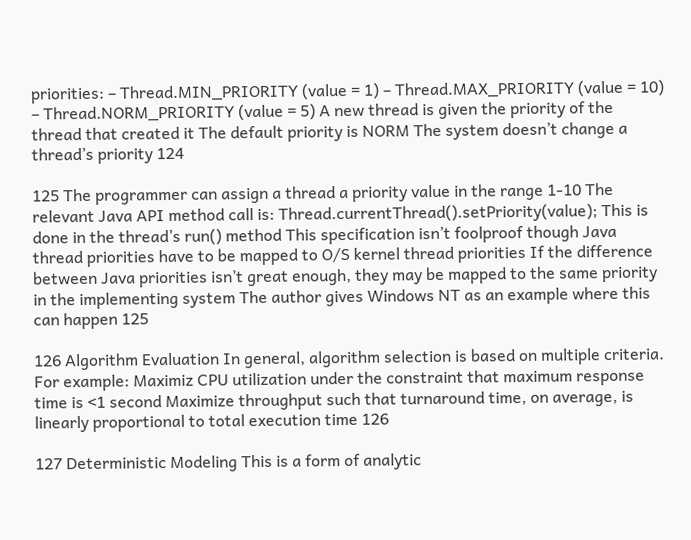priorities: – Thread.MIN_PRIORITY (value = 1) – Thread.MAX_PRIORITY (value = 10) – Thread.NORM_PRIORITY (value = 5) A new thread is given the priority of the thread that created it The default priority is NORM The system doesn’t change a thread’s priority 124

125 The programmer can assign a thread a priority value in the range 1-10 The relevant Java API method call is: Thread.currentThread().setPriority(value); This is done in the thread’s run() method This specification isn’t foolproof though Java thread priorities have to be mapped to O/S kernel thread priorities If the difference between Java priorities isn’t great enough, they may be mapped to the same priority in the implementing system The author gives Windows NT as an example where this can happen 125

126 Algorithm Evaluation In general, algorithm selection is based on multiple criteria. For example: Maximiz CPU utilization under the constraint that maximum response time is <1 second Maximize throughput such that turnaround time, on average, is linearly proportional to total execution time 126

127 Deterministic Modeling This is a form of analytic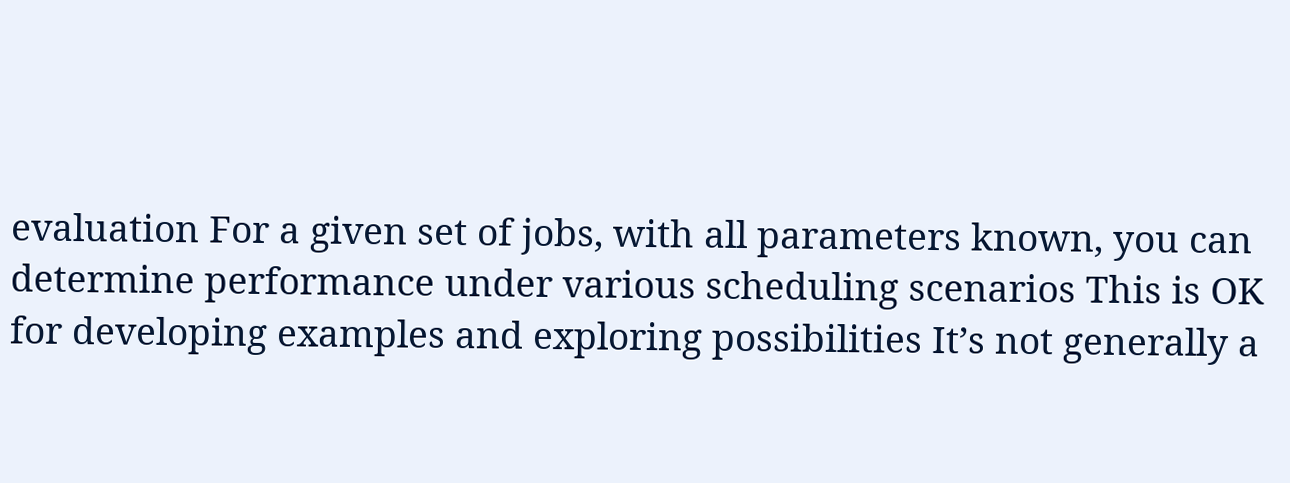evaluation For a given set of jobs, with all parameters known, you can determine performance under various scheduling scenarios This is OK for developing examples and exploring possibilities It’s not generally a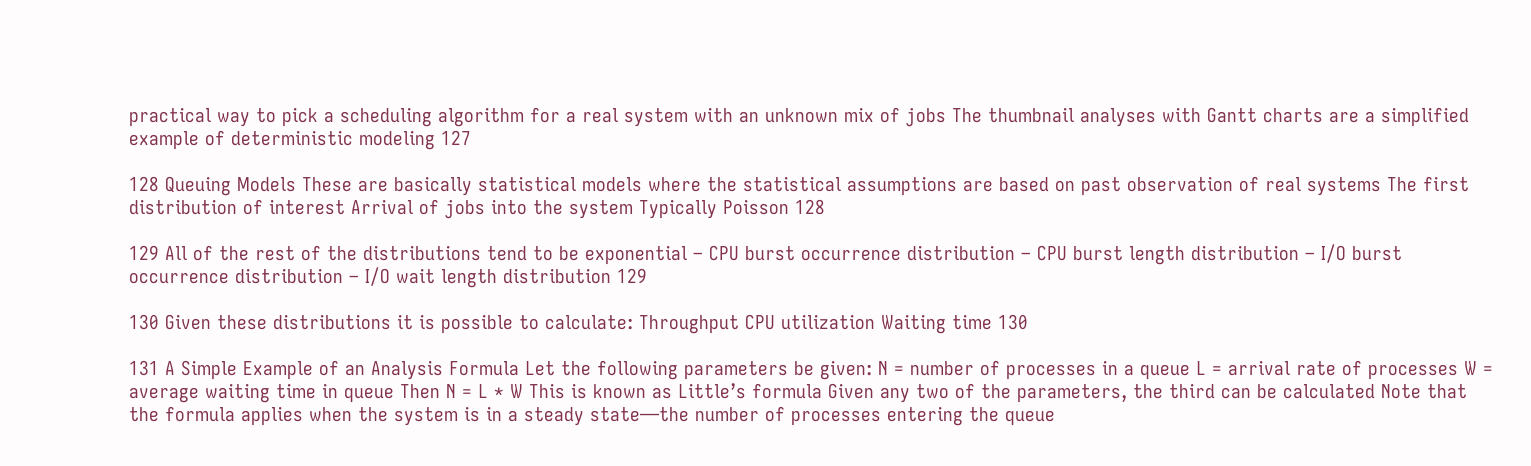practical way to pick a scheduling algorithm for a real system with an unknown mix of jobs The thumbnail analyses with Gantt charts are a simplified example of deterministic modeling 127

128 Queuing Models These are basically statistical models where the statistical assumptions are based on past observation of real systems The first distribution of interest Arrival of jobs into the system Typically Poisson 128

129 All of the rest of the distributions tend to be exponential – CPU burst occurrence distribution – CPU burst length distribution – I/O burst occurrence distribution – I/O wait length distribution 129

130 Given these distributions it is possible to calculate: Throughput CPU utilization Waiting time 130

131 A Simple Example of an Analysis Formula Let the following parameters be given: N = number of processes in a queue L = arrival rate of processes W = average waiting time in queue Then N = L * W This is known as Little’s formula Given any two of the parameters, the third can be calculated Note that the formula applies when the system is in a steady state—the number of processes entering the queue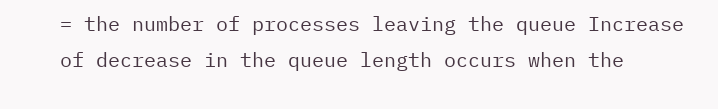= the number of processes leaving the queue Increase of decrease in the queue length occurs when the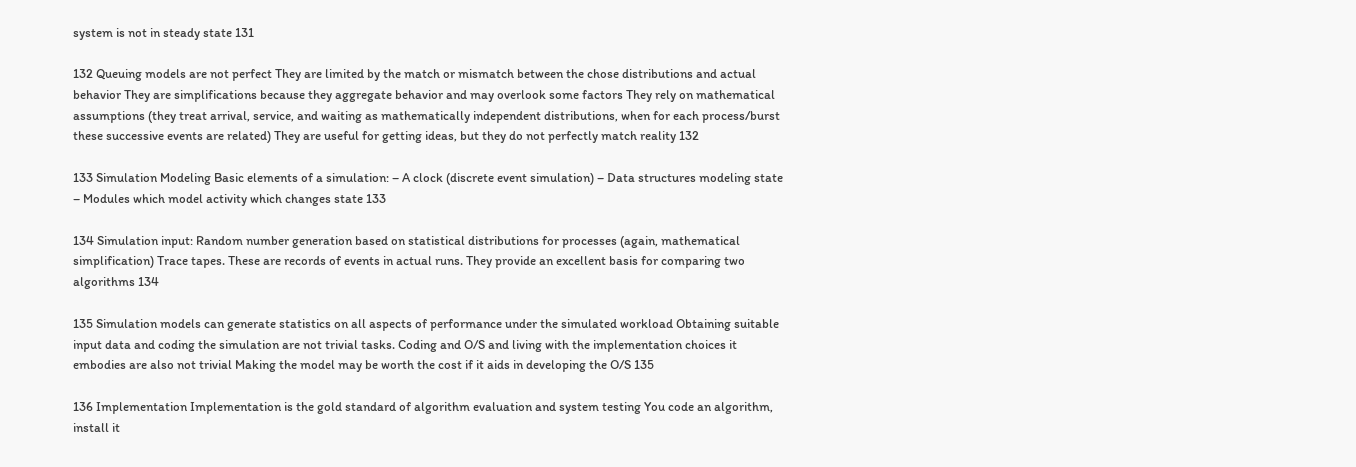system is not in steady state 131

132 Queuing models are not perfect They are limited by the match or mismatch between the chose distributions and actual behavior They are simplifications because they aggregate behavior and may overlook some factors They rely on mathematical assumptions (they treat arrival, service, and waiting as mathematically independent distributions, when for each process/burst these successive events are related) They are useful for getting ideas, but they do not perfectly match reality 132

133 Simulation Modeling Basic elements of a simulation: – A clock (discrete event simulation) – Data structures modeling state – Modules which model activity which changes state 133

134 Simulation input: Random number generation based on statistical distributions for processes (again, mathematical simplification) Trace tapes. These are records of events in actual runs. They provide an excellent basis for comparing two algorithms 134

135 Simulation models can generate statistics on all aspects of performance under the simulated workload Obtaining suitable input data and coding the simulation are not trivial tasks. Coding and O/S and living with the implementation choices it embodies are also not trivial Making the model may be worth the cost if it aids in developing the O/S 135

136 Implementation Implementation is the gold standard of algorithm evaluation and system testing You code an algorithm, install it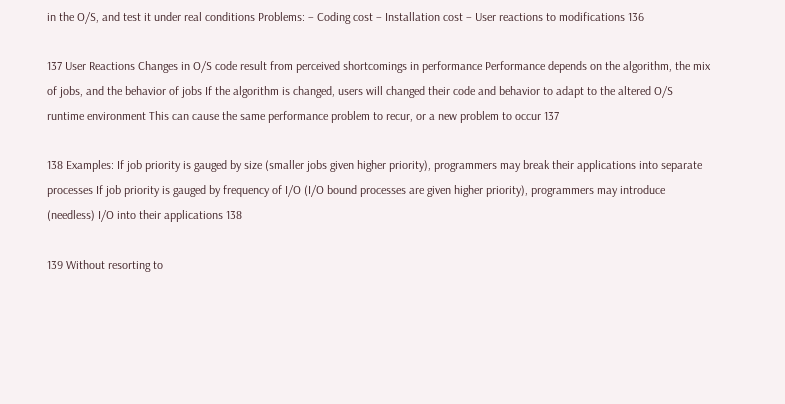in the O/S, and test it under real conditions Problems: – Coding cost – Installation cost – User reactions to modifications 136

137 User Reactions Changes in O/S code result from perceived shortcomings in performance Performance depends on the algorithm, the mix of jobs, and the behavior of jobs If the algorithm is changed, users will changed their code and behavior to adapt to the altered O/S runtime environment This can cause the same performance problem to recur, or a new problem to occur 137

138 Examples: If job priority is gauged by size (smaller jobs given higher priority), programmers may break their applications into separate processes If job priority is gauged by frequency of I/O (I/O bound processes are given higher priority), programmers may introduce (needless) I/O into their applications 138

139 Without resorting to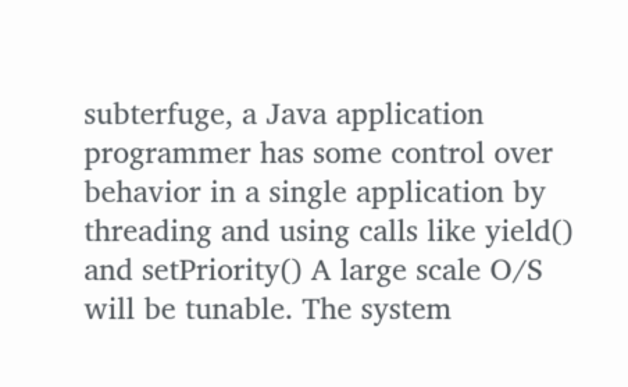subterfuge, a Java application programmer has some control over behavior in a single application by threading and using calls like yield() and setPriority() A large scale O/S will be tunable. The system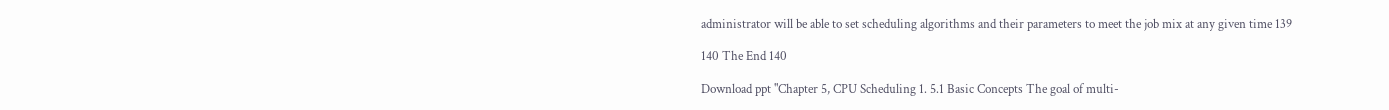administrator will be able to set scheduling algorithms and their parameters to meet the job mix at any given time 139

140 The End 140

Download ppt "Chapter 5, CPU Scheduling 1. 5.1 Basic Concepts The goal of multi-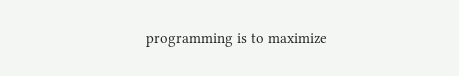programming is to maximize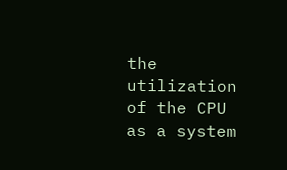the utilization of the CPU as a system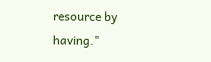resource by having."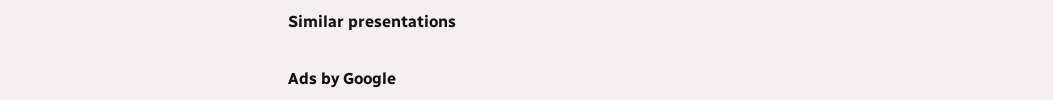Similar presentations

Ads by Google